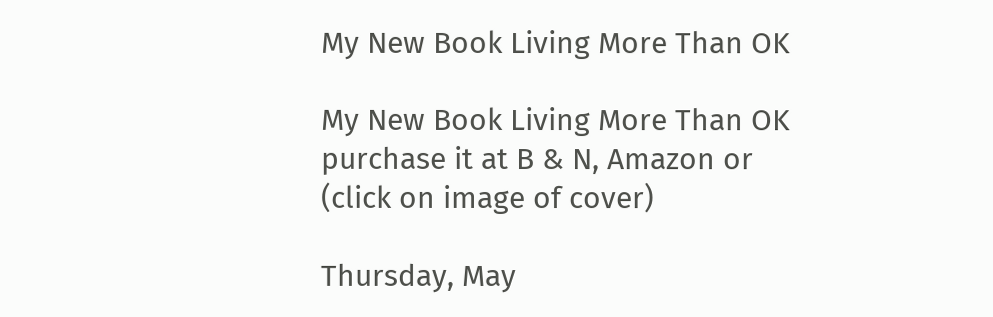My New Book Living More Than OK

My New Book Living More Than OK
purchase it at B & N, Amazon or (click on image of cover)

Thursday, May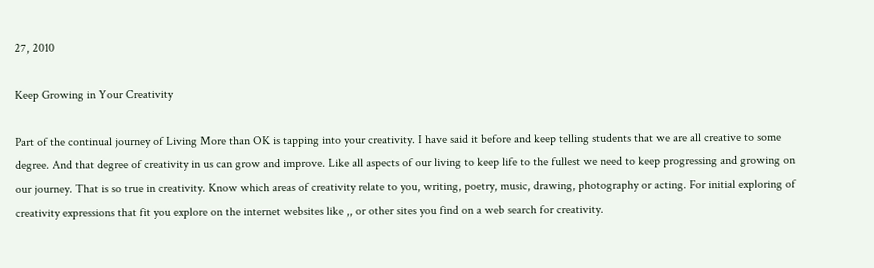27, 2010

Keep Growing in Your Creativity

Part of the continual journey of Living More than OK is tapping into your creativity. I have said it before and keep telling students that we are all creative to some degree. And that degree of creativity in us can grow and improve. Like all aspects of our living to keep life to the fullest we need to keep progressing and growing on our journey. That is so true in creativity. Know which areas of creativity relate to you, writing, poetry, music, drawing, photography or acting. For initial exploring of creativity expressions that fit you explore on the internet websites like ,, or other sites you find on a web search for creativity.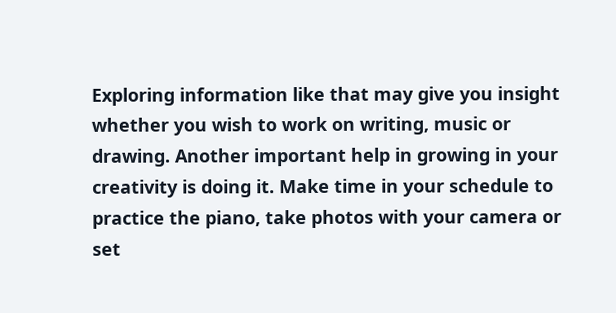Exploring information like that may give you insight whether you wish to work on writing, music or drawing. Another important help in growing in your creativity is doing it. Make time in your schedule to practice the piano, take photos with your camera or set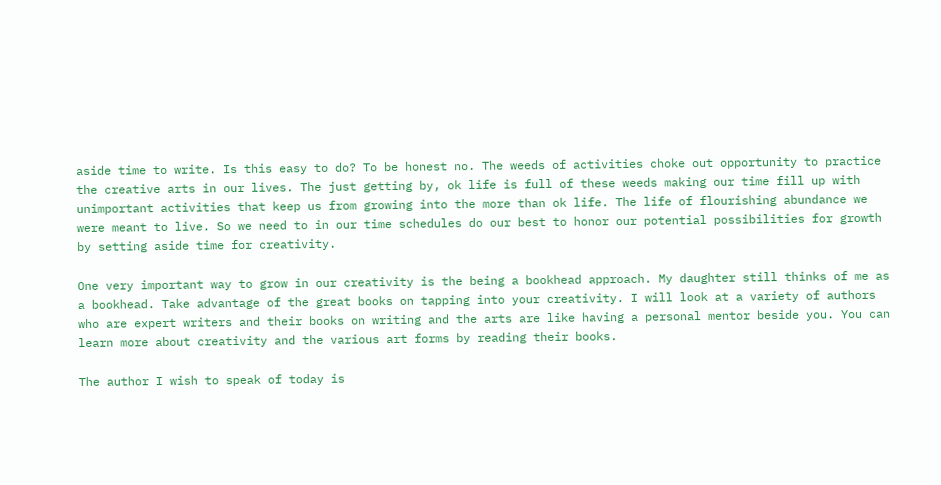aside time to write. Is this easy to do? To be honest no. The weeds of activities choke out opportunity to practice the creative arts in our lives. The just getting by, ok life is full of these weeds making our time fill up with unimportant activities that keep us from growing into the more than ok life. The life of flourishing abundance we were meant to live. So we need to in our time schedules do our best to honor our potential possibilities for growth by setting aside time for creativity.

One very important way to grow in our creativity is the being a bookhead approach. My daughter still thinks of me as a bookhead. Take advantage of the great books on tapping into your creativity. I will look at a variety of authors who are expert writers and their books on writing and the arts are like having a personal mentor beside you. You can learn more about creativity and the various art forms by reading their books.

The author I wish to speak of today is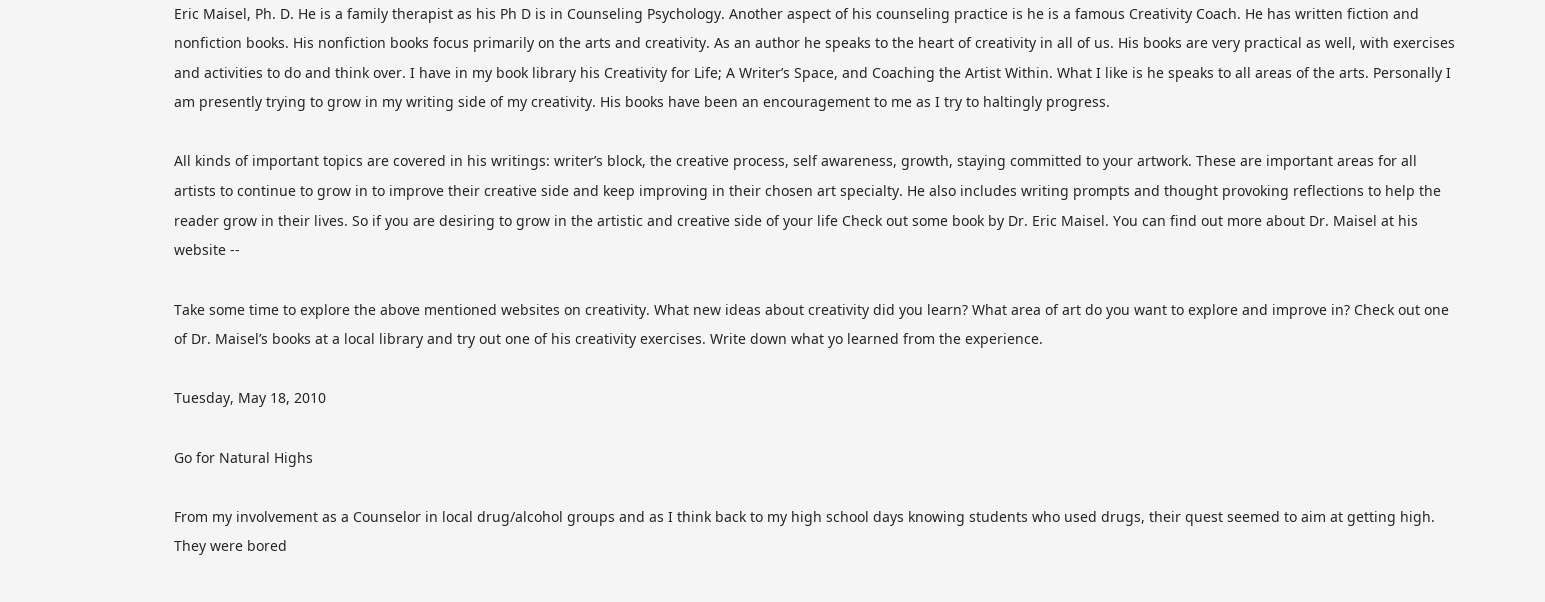Eric Maisel, Ph. D. He is a family therapist as his Ph D is in Counseling Psychology. Another aspect of his counseling practice is he is a famous Creativity Coach. He has written fiction and nonfiction books. His nonfiction books focus primarily on the arts and creativity. As an author he speaks to the heart of creativity in all of us. His books are very practical as well, with exercises and activities to do and think over. I have in my book library his Creativity for Life; A Writer’s Space, and Coaching the Artist Within. What I like is he speaks to all areas of the arts. Personally I am presently trying to grow in my writing side of my creativity. His books have been an encouragement to me as I try to haltingly progress.

All kinds of important topics are covered in his writings: writer’s block, the creative process, self awareness, growth, staying committed to your artwork. These are important areas for all artists to continue to grow in to improve their creative side and keep improving in their chosen art specialty. He also includes writing prompts and thought provoking reflections to help the reader grow in their lives. So if you are desiring to grow in the artistic and creative side of your life Check out some book by Dr. Eric Maisel. You can find out more about Dr. Maisel at his website --

Take some time to explore the above mentioned websites on creativity. What new ideas about creativity did you learn? What area of art do you want to explore and improve in? Check out one of Dr. Maisel’s books at a local library and try out one of his creativity exercises. Write down what yo learned from the experience.

Tuesday, May 18, 2010

Go for Natural Highs

From my involvement as a Counselor in local drug/alcohol groups and as I think back to my high school days knowing students who used drugs, their quest seemed to aim at getting high. They were bored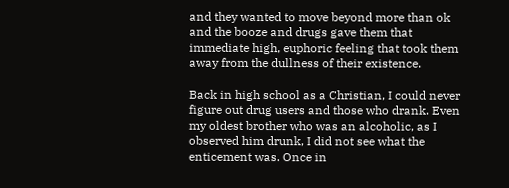and they wanted to move beyond more than ok and the booze and drugs gave them that immediate high, euphoric feeling that took them away from the dullness of their existence.

Back in high school as a Christian, I could never figure out drug users and those who drank. Even my oldest brother who was an alcoholic, as I observed him drunk, I did not see what the enticement was. Once in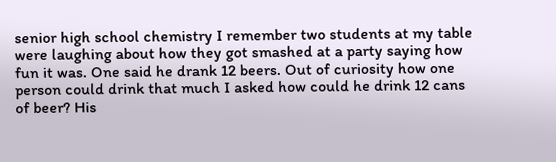senior high school chemistry I remember two students at my table were laughing about how they got smashed at a party saying how fun it was. One said he drank 12 beers. Out of curiosity how one person could drink that much I asked how could he drink 12 cans of beer? His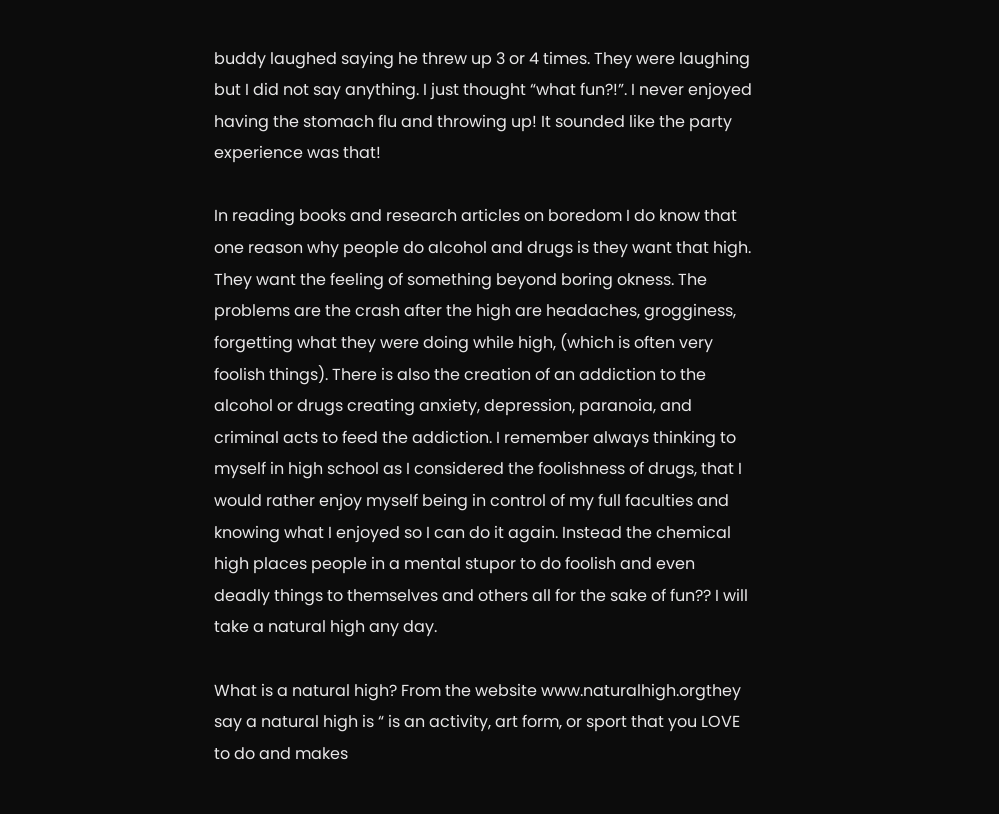buddy laughed saying he threw up 3 or 4 times. They were laughing but I did not say anything. I just thought “what fun?!”. I never enjoyed having the stomach flu and throwing up! It sounded like the party experience was that!

In reading books and research articles on boredom I do know that one reason why people do alcohol and drugs is they want that high. They want the feeling of something beyond boring okness. The problems are the crash after the high are headaches, grogginess, forgetting what they were doing while high, (which is often very foolish things). There is also the creation of an addiction to the alcohol or drugs creating anxiety, depression, paranoia, and criminal acts to feed the addiction. I remember always thinking to myself in high school as I considered the foolishness of drugs, that I would rather enjoy myself being in control of my full faculties and knowing what I enjoyed so I can do it again. Instead the chemical high places people in a mental stupor to do foolish and even deadly things to themselves and others all for the sake of fun?? I will take a natural high any day.

What is a natural high? From the website www.naturalhigh.orgthey say a natural high is “ is an activity, art form, or sport that you LOVE to do and makes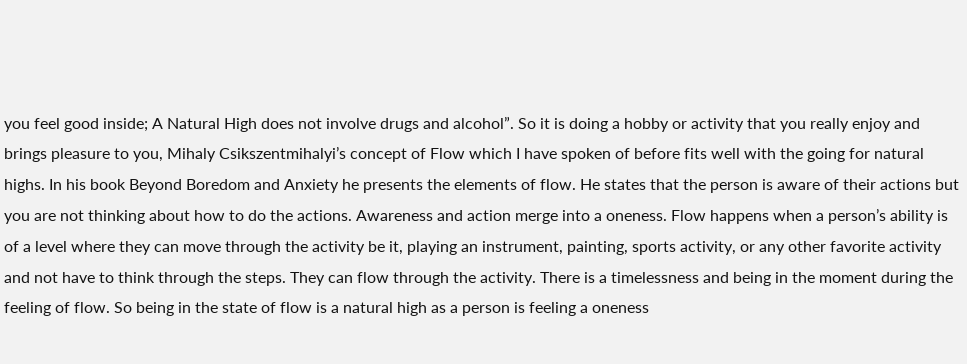you feel good inside; A Natural High does not involve drugs and alcohol”. So it is doing a hobby or activity that you really enjoy and brings pleasure to you, Mihaly Csikszentmihalyi’s concept of Flow which I have spoken of before fits well with the going for natural highs. In his book Beyond Boredom and Anxiety he presents the elements of flow. He states that the person is aware of their actions but you are not thinking about how to do the actions. Awareness and action merge into a oneness. Flow happens when a person’s ability is of a level where they can move through the activity be it, playing an instrument, painting, sports activity, or any other favorite activity and not have to think through the steps. They can flow through the activity. There is a timelessness and being in the moment during the feeling of flow. So being in the state of flow is a natural high as a person is feeling a oneness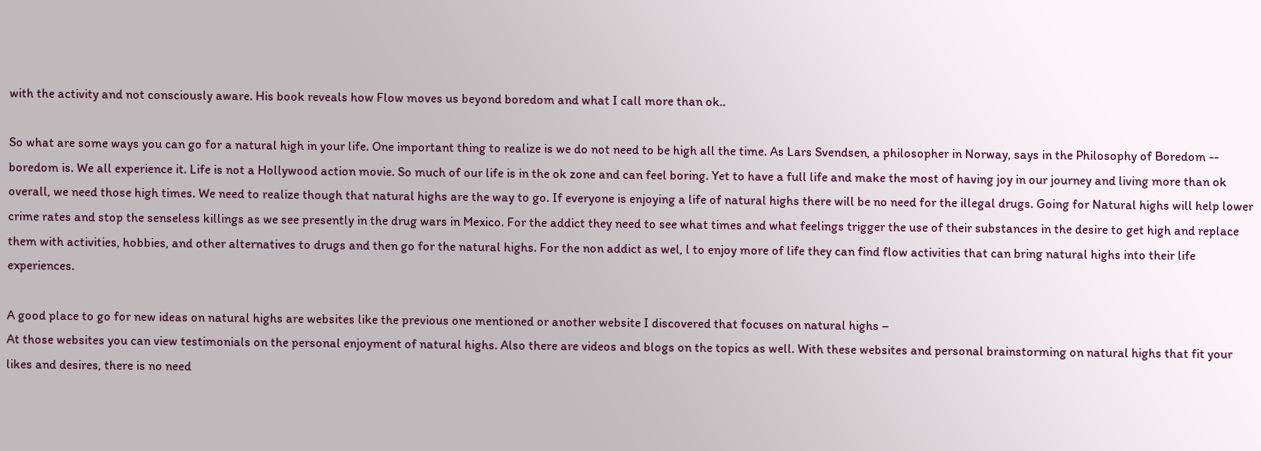with the activity and not consciously aware. His book reveals how Flow moves us beyond boredom and what I call more than ok..

So what are some ways you can go for a natural high in your life. One important thing to realize is we do not need to be high all the time. As Lars Svendsen, a philosopher in Norway, says in the Philosophy of Boredom -- boredom is. We all experience it. Life is not a Hollywood action movie. So much of our life is in the ok zone and can feel boring. Yet to have a full life and make the most of having joy in our journey and living more than ok overall, we need those high times. We need to realize though that natural highs are the way to go. If everyone is enjoying a life of natural highs there will be no need for the illegal drugs. Going for Natural highs will help lower crime rates and stop the senseless killings as we see presently in the drug wars in Mexico. For the addict they need to see what times and what feelings trigger the use of their substances in the desire to get high and replace them with activities, hobbies, and other alternatives to drugs and then go for the natural highs. For the non addict as wel, l to enjoy more of life they can find flow activities that can bring natural highs into their life experiences.

A good place to go for new ideas on natural highs are websites like the previous one mentioned or another website I discovered that focuses on natural highs –
At those websites you can view testimonials on the personal enjoyment of natural highs. Also there are videos and blogs on the topics as well. With these websites and personal brainstorming on natural highs that fit your likes and desires, there is no need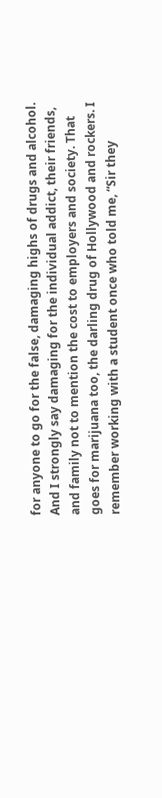for anyone to go for the false, damaging highs of drugs and alcohol. And I strongly say damaging for the individual addict, their friends, and family not to mention the cost to employers and society. That goes for marijuana too, the darling drug of Hollywood and rockers. I remember working with a student once who told me, “Sir they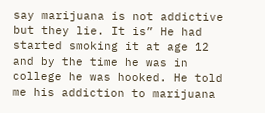say marijuana is not addictive but they lie. It is” He had started smoking it at age 12 and by the time he was in college he was hooked. He told me his addiction to marijuana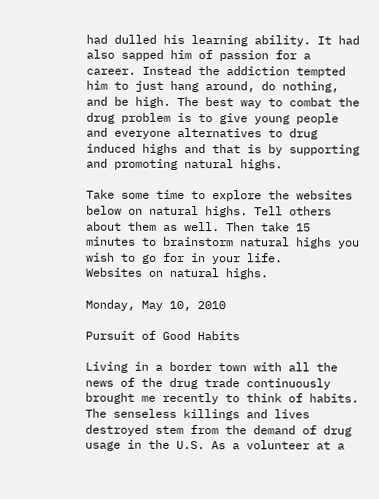had dulled his learning ability. It had also sapped him of passion for a career. Instead the addiction tempted him to just hang around, do nothing, and be high. The best way to combat the drug problem is to give young people and everyone alternatives to drug induced highs and that is by supporting and promoting natural highs.

Take some time to explore the websites below on natural highs. Tell others about them as well. Then take 15 minutes to brainstorm natural highs you wish to go for in your life.
Websites on natural highs.

Monday, May 10, 2010

Pursuit of Good Habits

Living in a border town with all the news of the drug trade continuously brought me recently to think of habits. The senseless killings and lives destroyed stem from the demand of drug usage in the U.S. As a volunteer at a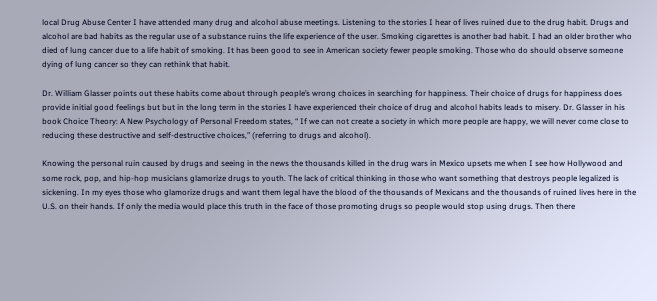local Drug Abuse Center I have attended many drug and alcohol abuse meetings. Listening to the stories I hear of lives ruined due to the drug habit. Drugs and alcohol are bad habits as the regular use of a substance ruins the life experience of the user. Smoking cigarettes is another bad habit. I had an older brother who died of lung cancer due to a life habit of smoking. It has been good to see in American society fewer people smoking. Those who do should observe someone dying of lung cancer so they can rethink that habit.

Dr. William Glasser points out these habits come about through people’s wrong choices in searching for happiness. Their choice of drugs for happiness does provide initial good feelings but but in the long term in the stories I have experienced their choice of drug and alcohol habits leads to misery. Dr. Glasser in his book Choice Theory: A New Psychology of Personal Freedom states, “ If we can not create a society in which more people are happy, we will never come close to reducing these destructive and self-destructive choices,” (referring to drugs and alcohol).

Knowing the personal ruin caused by drugs and seeing in the news the thousands killed in the drug wars in Mexico upsets me when I see how Hollywood and some rock, pop, and hip-hop musicians glamorize drugs to youth. The lack of critical thinking in those who want something that destroys people legalized is sickening. In my eyes those who glamorize drugs and want them legal have the blood of the thousands of Mexicans and the thousands of ruined lives here in the U.S. on their hands. If only the media would place this truth in the face of those promoting drugs so people would stop using drugs. Then there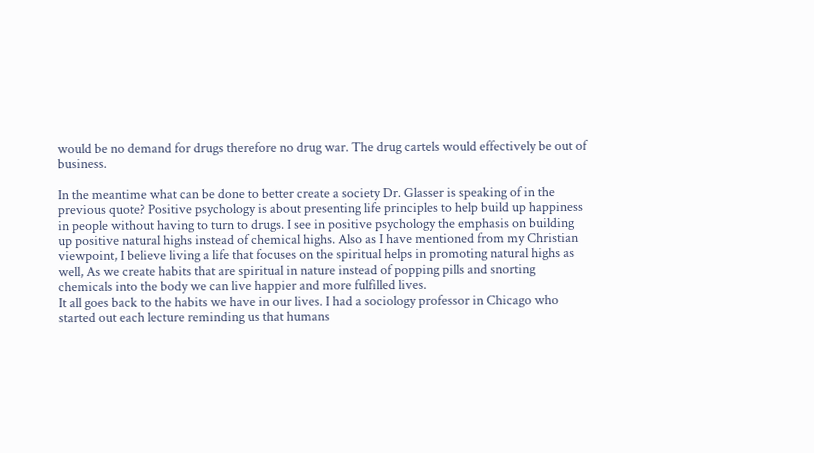would be no demand for drugs therefore no drug war. The drug cartels would effectively be out of business.

In the meantime what can be done to better create a society Dr. Glasser is speaking of in the previous quote? Positive psychology is about presenting life principles to help build up happiness in people without having to turn to drugs. I see in positive psychology the emphasis on building up positive natural highs instead of chemical highs. Also as I have mentioned from my Christian viewpoint, I believe living a life that focuses on the spiritual helps in promoting natural highs as well, As we create habits that are spiritual in nature instead of popping pills and snorting chemicals into the body we can live happier and more fulfilled lives.
It all goes back to the habits we have in our lives. I had a sociology professor in Chicago who started out each lecture reminding us that humans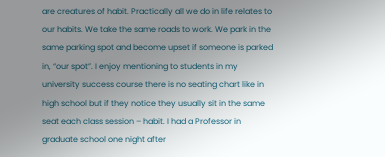are creatures of habit. Practically all we do in life relates to our habits. We take the same roads to work. We park in the same parking spot and become upset if someone is parked in, “our spot”. I enjoy mentioning to students in my university success course there is no seating chart like in high school but if they notice they usually sit in the same seat each class session – habit. I had a Professor in graduate school one night after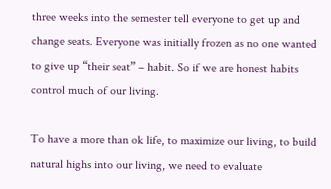three weeks into the semester tell everyone to get up and change seats. Everyone was initially frozen as no one wanted to give up “their seat” – habit. So if we are honest habits control much of our living.

To have a more than ok life, to maximize our living, to build natural highs into our living, we need to evaluate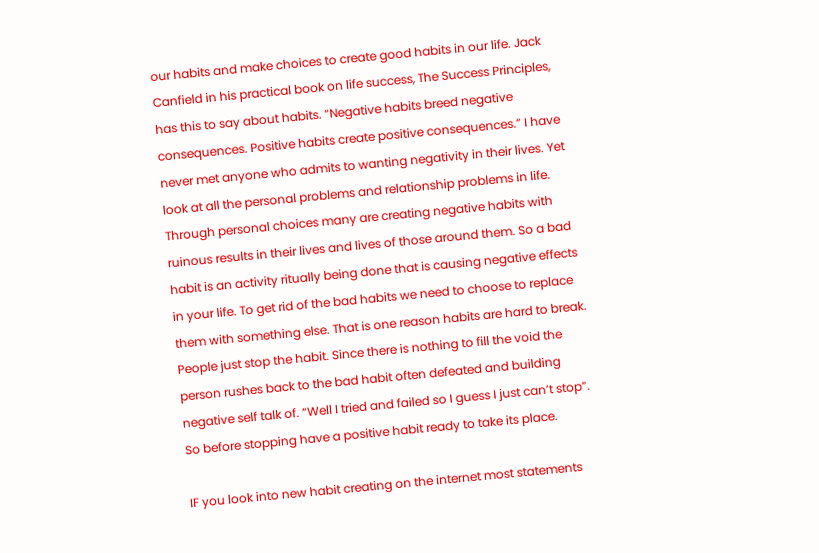our habits and make choices to create good habits in our life. Jack Canfield in his practical book on life success, The Success Principles, has this to say about habits. “Negative habits breed negative consequences. Positive habits create positive consequences.” I have never met anyone who admits to wanting negativity in their lives. Yet look at all the personal problems and relationship problems in life. Through personal choices many are creating negative habits with ruinous results in their lives and lives of those around them. So a bad habit is an activity ritually being done that is causing negative effects in your life. To get rid of the bad habits we need to choose to replace them with something else. That is one reason habits are hard to break. People just stop the habit. Since there is nothing to fill the void the person rushes back to the bad habit often defeated and building negative self talk of. “Well I tried and failed so I guess I just can’t stop”. So before stopping have a positive habit ready to take its place.

IF you look into new habit creating on the internet most statements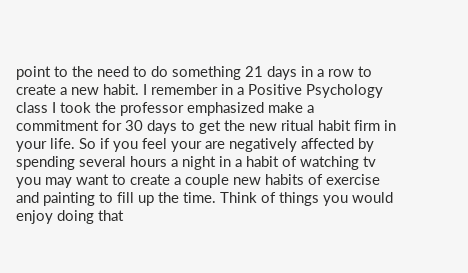point to the need to do something 21 days in a row to create a new habit. I remember in a Positive Psychology class I took the professor emphasized make a commitment for 30 days to get the new ritual habit firm in your life. So if you feel your are negatively affected by spending several hours a night in a habit of watching tv you may want to create a couple new habits of exercise and painting to fill up the time. Think of things you would enjoy doing that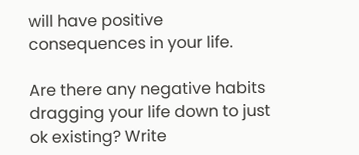will have positive consequences in your life.

Are there any negative habits dragging your life down to just ok existing? Write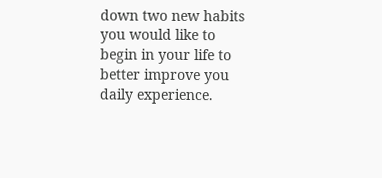down two new habits you would like to begin in your life to better improve you daily experience.